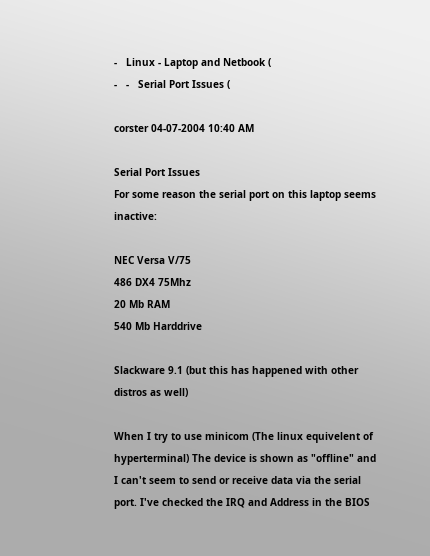-   Linux - Laptop and Netbook (
-   -   Serial Port Issues (

corster 04-07-2004 10:40 AM

Serial Port Issues
For some reason the serial port on this laptop seems inactive:

NEC Versa V/75
486 DX4 75Mhz
20 Mb RAM
540 Mb Harddrive

Slackware 9.1 (but this has happened with other distros as well)

When I try to use minicom (The linux equivelent of hyperterminal) The device is shown as "offline" and I can't seem to send or receive data via the serial port. I've checked the IRQ and Address in the BIOS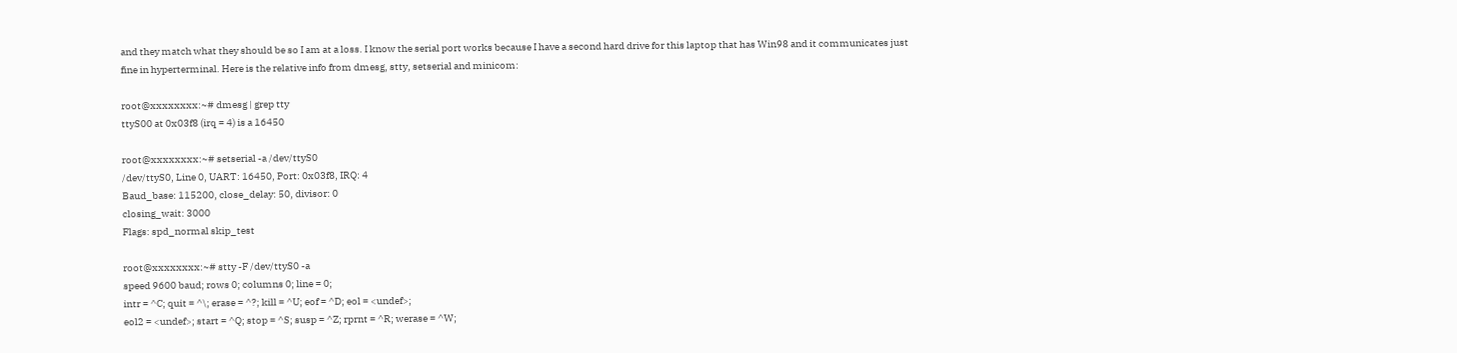and they match what they should be so I am at a loss. I know the serial port works because I have a second hard drive for this laptop that has Win98 and it communicates just fine in hyperterminal. Here is the relative info from dmesg, stty, setserial and minicom:

root@xxxxxxxx:~# dmesg | grep tty
ttyS00 at 0x03f8 (irq = 4) is a 16450

root@xxxxxxxx:~# setserial -a /dev/ttyS0
/dev/ttyS0, Line 0, UART: 16450, Port: 0x03f8, IRQ: 4
Baud_base: 115200, close_delay: 50, divisor: 0
closing_wait: 3000
Flags: spd_normal skip_test

root@xxxxxxxx:~# stty -F /dev/ttyS0 -a
speed 9600 baud; rows 0; columns 0; line = 0;
intr = ^C; quit = ^\; erase = ^?; kill = ^U; eof = ^D; eol = <undef>;
eol2 = <undef>; start = ^Q; stop = ^S; susp = ^Z; rprnt = ^R; werase = ^W;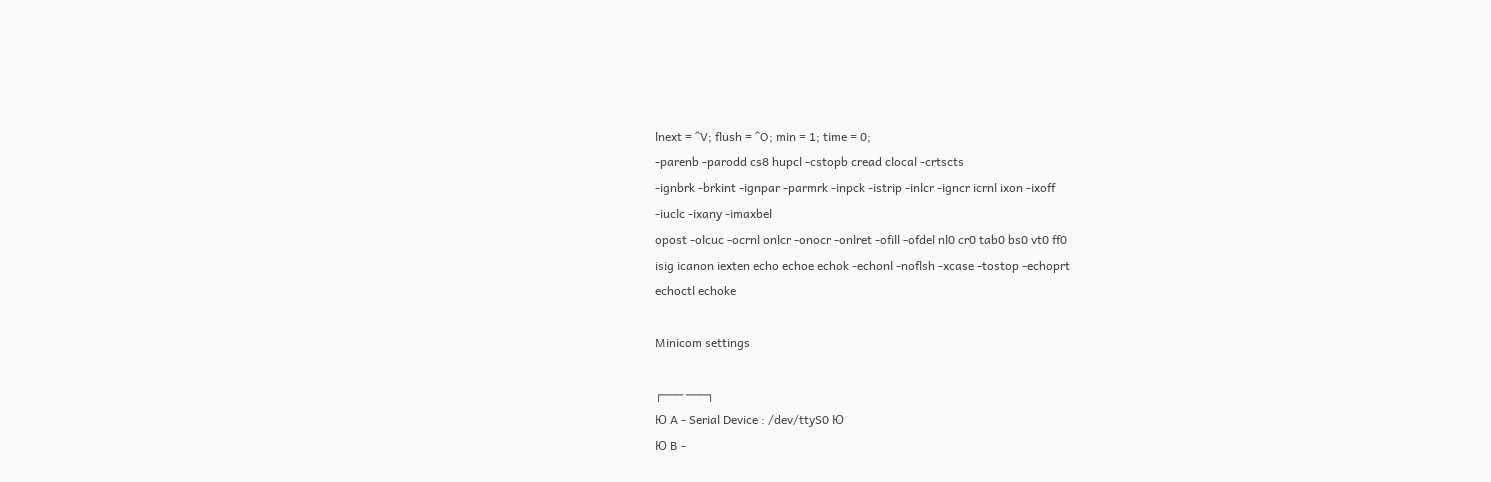lnext = ^V; flush = ^O; min = 1; time = 0;
-parenb -parodd cs8 hupcl -cstopb cread clocal -crtscts
-ignbrk -brkint -ignpar -parmrk -inpck -istrip -inlcr -igncr icrnl ixon -ixoff
-iuclc -ixany -imaxbel
opost -olcuc -ocrnl onlcr -onocr -onlret -ofill -ofdel nl0 cr0 tab0 bs0 vt0 ff0
isig icanon iexten echo echoe echok -echonl -noflsh -xcase -tostop -echoprt
echoctl echoke

Minicom settings

┌─── ───┐
Ю A - Serial Device : /dev/ttyS0 Ю
Ю B -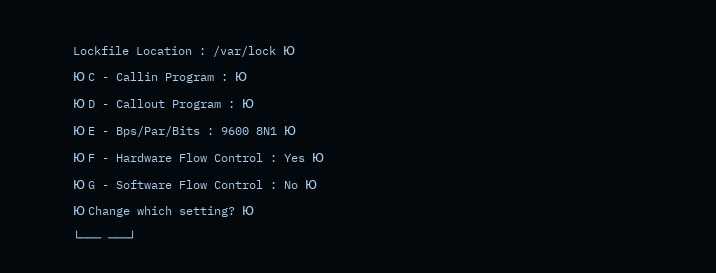Lockfile Location : /var/lock Ю
Ю C - Callin Program : Ю
Ю D - Callout Program : Ю
Ю E - Bps/Par/Bits : 9600 8N1 Ю
Ю F - Hardware Flow Control : Yes Ю
Ю G - Software Flow Control : No Ю
Ю Change which setting? Ю
└─── ───┘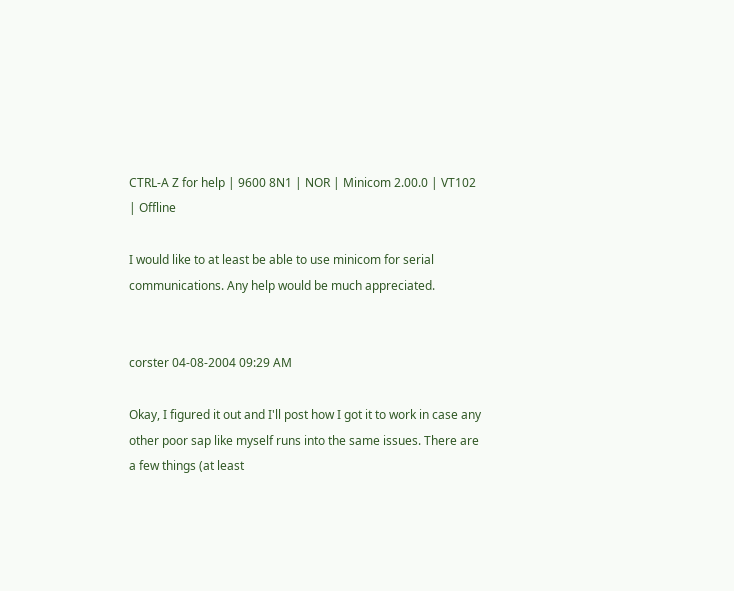CTRL-A Z for help | 9600 8N1 | NOR | Minicom 2.00.0 | VT102 | Offline

I would like to at least be able to use minicom for serial communications. Any help would be much appreciated.


corster 04-08-2004 09:29 AM

Okay, I figured it out and I'll post how I got it to work in case any other poor sap like myself runs into the same issues. There are a few things (at least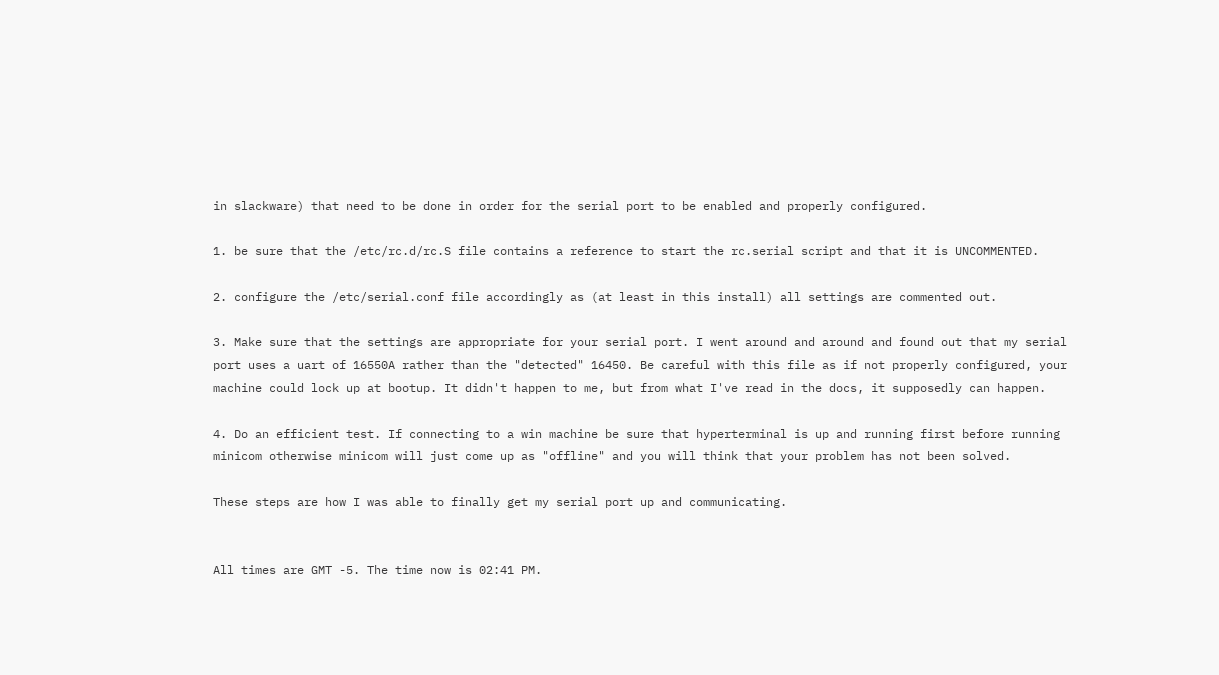in slackware) that need to be done in order for the serial port to be enabled and properly configured.

1. be sure that the /etc/rc.d/rc.S file contains a reference to start the rc.serial script and that it is UNCOMMENTED.

2. configure the /etc/serial.conf file accordingly as (at least in this install) all settings are commented out.

3. Make sure that the settings are appropriate for your serial port. I went around and around and found out that my serial port uses a uart of 16550A rather than the "detected" 16450. Be careful with this file as if not properly configured, your machine could lock up at bootup. It didn't happen to me, but from what I've read in the docs, it supposedly can happen.

4. Do an efficient test. If connecting to a win machine be sure that hyperterminal is up and running first before running minicom otherwise minicom will just come up as "offline" and you will think that your problem has not been solved.

These steps are how I was able to finally get my serial port up and communicating.


All times are GMT -5. The time now is 02:41 PM.